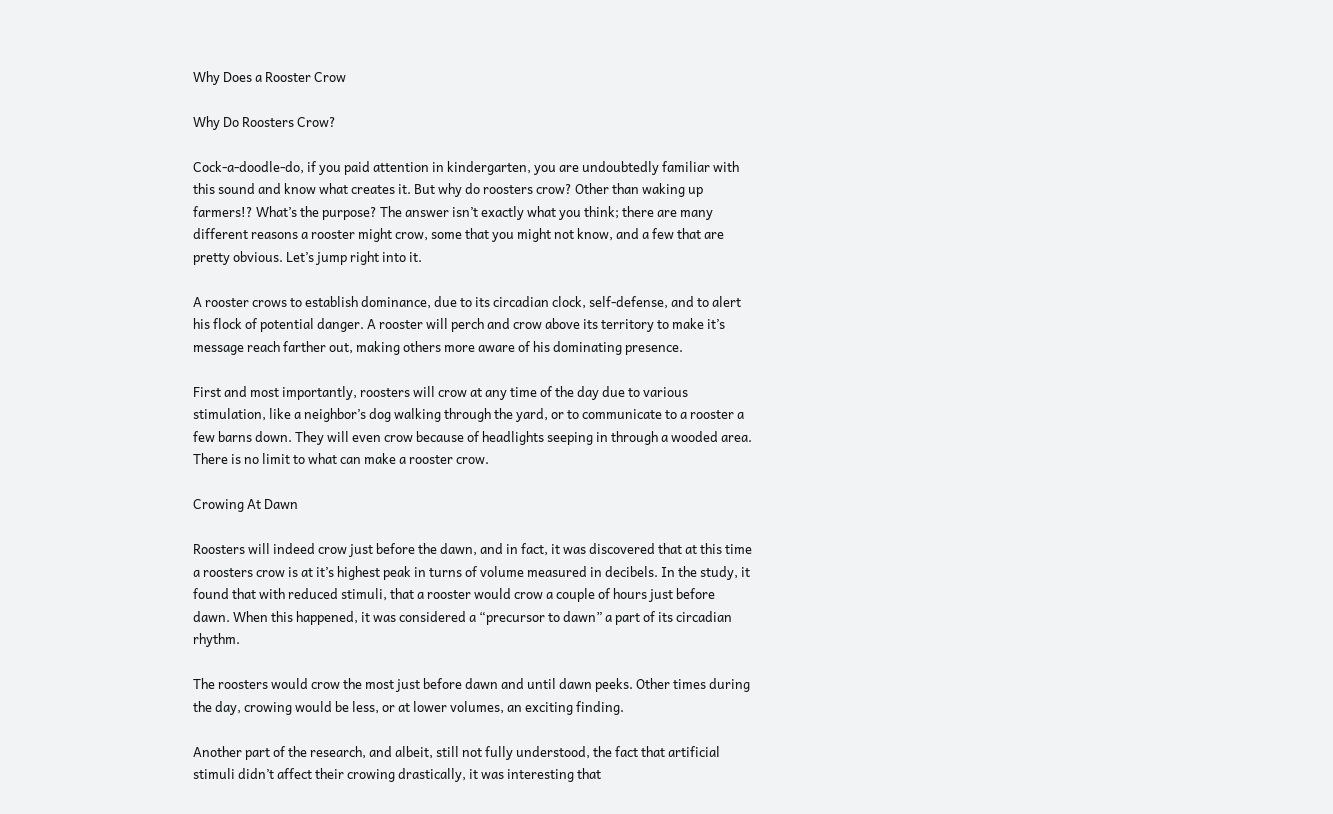Why Does a Rooster Crow

Why Do Roosters Crow?

Cock-a-doodle-do, if you paid attention in kindergarten, you are undoubtedly familiar with this sound and know what creates it. But why do roosters crow? Other than waking up farmers!? What’s the purpose? The answer isn’t exactly what you think; there are many different reasons a rooster might crow, some that you might not know, and a few that are pretty obvious. Let’s jump right into it.

A rooster crows to establish dominance, due to its circadian clock, self-defense, and to alert his flock of potential danger. A rooster will perch and crow above its territory to make it’s message reach farther out, making others more aware of his dominating presence.

First and most importantly, roosters will crow at any time of the day due to various stimulation, like a neighbor’s dog walking through the yard, or to communicate to a rooster a few barns down. They will even crow because of headlights seeping in through a wooded area. There is no limit to what can make a rooster crow.

Crowing At Dawn

Roosters will indeed crow just before the dawn, and in fact, it was discovered that at this time a roosters crow is at it’s highest peak in turns of volume measured in decibels. In the study, it found that with reduced stimuli, that a rooster would crow a couple of hours just before dawn. When this happened, it was considered a “precursor to dawn” a part of its circadian rhythm.

The roosters would crow the most just before dawn and until dawn peeks. Other times during the day, crowing would be less, or at lower volumes, an exciting finding.

Another part of the research, and albeit, still not fully understood, the fact that artificial stimuli didn’t affect their crowing drastically, it was interesting that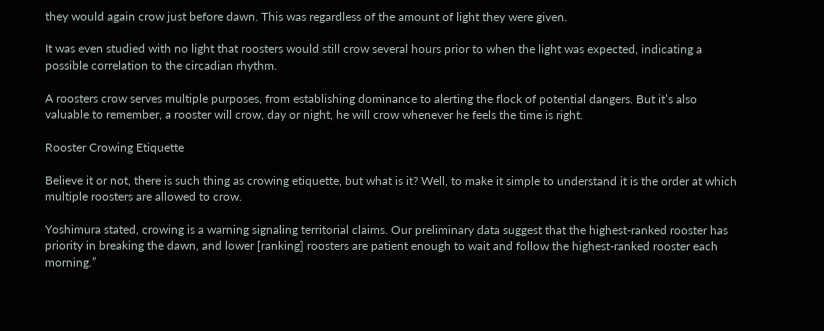they would again crow just before dawn. This was regardless of the amount of light they were given.

It was even studied with no light that roosters would still crow several hours prior to when the light was expected, indicating a possible correlation to the circadian rhythm.

A roosters crow serves multiple purposes, from establishing dominance to alerting the flock of potential dangers. But it’s also valuable to remember, a rooster will crow, day or night, he will crow whenever he feels the time is right.

Rooster Crowing Etiquette

Believe it or not, there is such thing as crowing etiquette, but what is it? Well, to make it simple to understand it is the order at which multiple roosters are allowed to crow.

Yoshimura stated, crowing is a warning signaling territorial claims. Our preliminary data suggest that the highest-ranked rooster has priority in breaking the dawn, and lower [ranking] roosters are patient enough to wait and follow the highest-ranked rooster each morning.”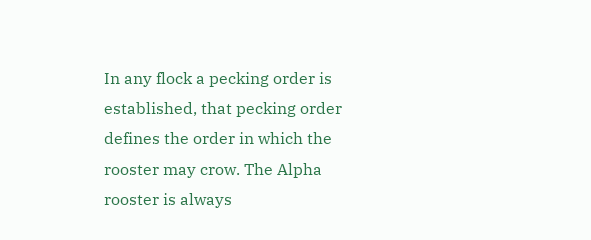In any flock a pecking order is established, that pecking order defines the order in which the rooster may crow. The Alpha rooster is always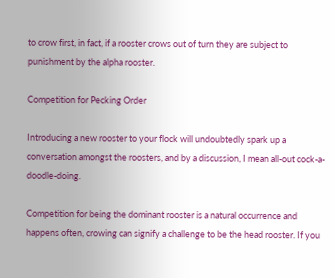to crow first, in fact, if a rooster crows out of turn they are subject to punishment by the alpha rooster.

Competition for Pecking Order

Introducing a new rooster to your flock will undoubtedly spark up a conversation amongst the roosters, and by a discussion, I mean all-out cock-a-doodle-doing.

Competition for being the dominant rooster is a natural occurrence and happens often, crowing can signify a challenge to be the head rooster. If you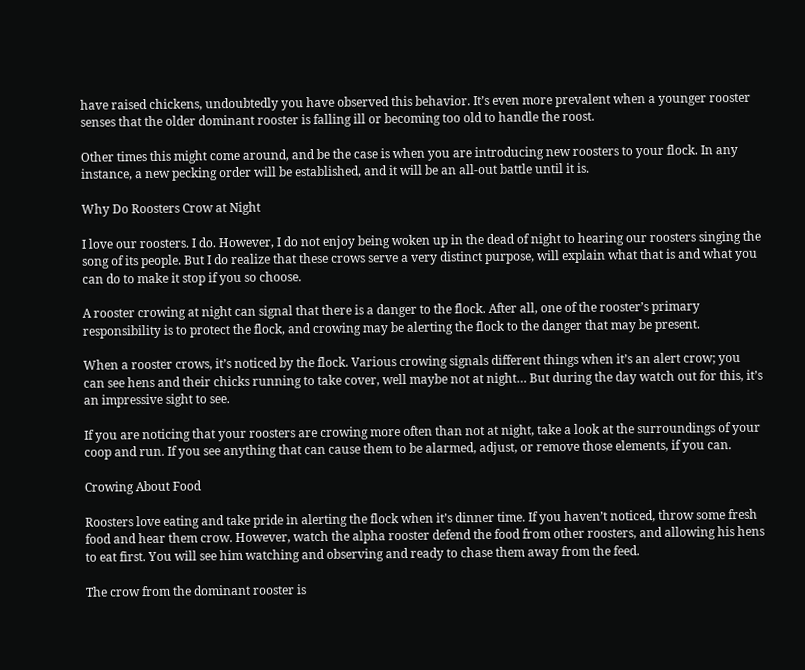have raised chickens, undoubtedly you have observed this behavior. It’s even more prevalent when a younger rooster senses that the older dominant rooster is falling ill or becoming too old to handle the roost.

Other times this might come around, and be the case is when you are introducing new roosters to your flock. In any instance, a new pecking order will be established, and it will be an all-out battle until it is.

Why Do Roosters Crow at Night

I love our roosters. I do. However, I do not enjoy being woken up in the dead of night to hearing our roosters singing the song of its people. But I do realize that these crows serve a very distinct purpose, will explain what that is and what you can do to make it stop if you so choose.

A rooster crowing at night can signal that there is a danger to the flock. After all, one of the rooster’s primary responsibility is to protect the flock, and crowing may be alerting the flock to the danger that may be present.

When a rooster crows, it’s noticed by the flock. Various crowing signals different things when it’s an alert crow; you can see hens and their chicks running to take cover, well maybe not at night… But during the day watch out for this, it’s an impressive sight to see.

If you are noticing that your roosters are crowing more often than not at night, take a look at the surroundings of your coop and run. If you see anything that can cause them to be alarmed, adjust, or remove those elements, if you can.

Crowing About Food

Roosters love eating and take pride in alerting the flock when it’s dinner time. If you haven’t noticed, throw some fresh food and hear them crow. However, watch the alpha rooster defend the food from other roosters, and allowing his hens to eat first. You will see him watching and observing and ready to chase them away from the feed.

The crow from the dominant rooster is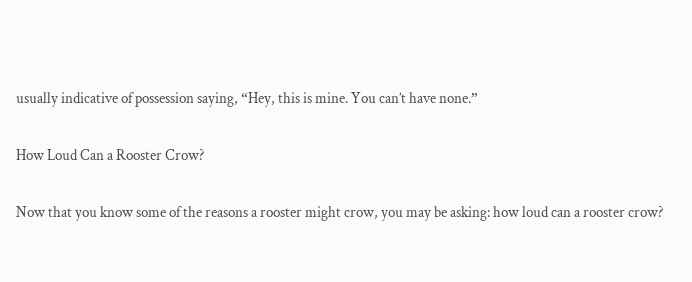usually indicative of possession saying, “Hey, this is mine. You can’t have none.”

How Loud Can a Rooster Crow?

Now that you know some of the reasons a rooster might crow, you may be asking: how loud can a rooster crow?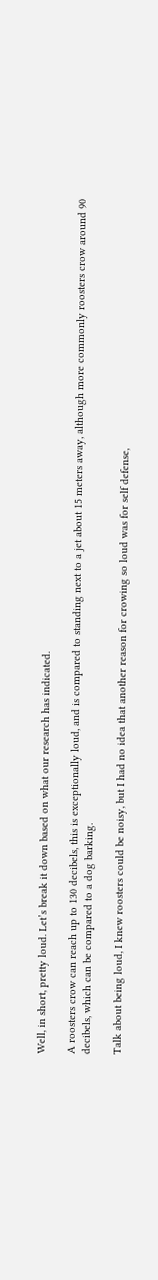Well, in short, pretty loud. Let’s break it down based on what our research has indicated.

A roosters crow can reach up to 130 decibels, this is exceptionally loud, and is compared to standing next to a jet about 15 meters away, although more commonly roosters crow around 90 decibels, which can be compared to a dog barking.

Talk about being loud, I knew roosters could be noisy, but I had no idea that another reason for crowing so loud was for self defense,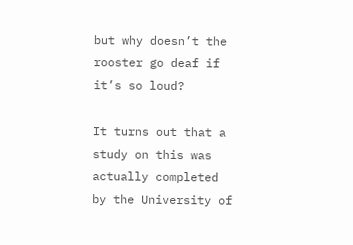but why doesn’t the rooster go deaf if it’s so loud?

It turns out that a study on this was actually completed by the University of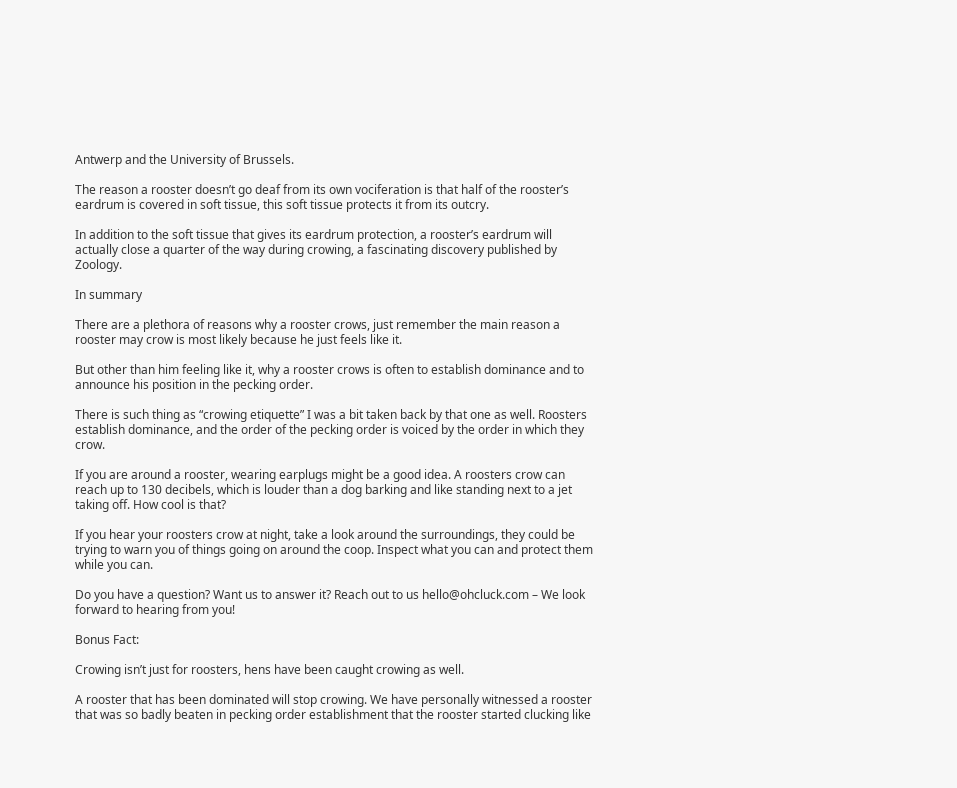Antwerp and the University of Brussels.

The reason a rooster doesn’t go deaf from its own vociferation is that half of the rooster’s eardrum is covered in soft tissue, this soft tissue protects it from its outcry.

In addition to the soft tissue that gives its eardrum protection, a rooster’s eardrum will actually close a quarter of the way during crowing, a fascinating discovery published by Zoology.

In summary

There are a plethora of reasons why a rooster crows, just remember the main reason a rooster may crow is most likely because he just feels like it.

But other than him feeling like it, why a rooster crows is often to establish dominance and to announce his position in the pecking order.

There is such thing as “crowing etiquette” I was a bit taken back by that one as well. Roosters establish dominance, and the order of the pecking order is voiced by the order in which they crow.

If you are around a rooster, wearing earplugs might be a good idea. A roosters crow can reach up to 130 decibels, which is louder than a dog barking and like standing next to a jet taking off. How cool is that?

If you hear your roosters crow at night, take a look around the surroundings, they could be trying to warn you of things going on around the coop. Inspect what you can and protect them while you can.

Do you have a question? Want us to answer it? Reach out to us hello@ohcluck.com – We look forward to hearing from you!

Bonus Fact:

Crowing isn’t just for roosters, hens have been caught crowing as well.

A rooster that has been dominated will stop crowing. We have personally witnessed a rooster that was so badly beaten in pecking order establishment that the rooster started clucking like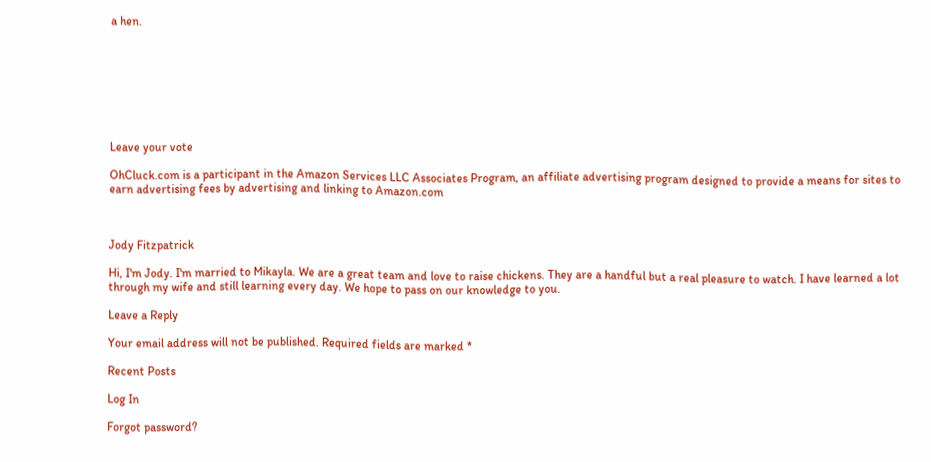a hen.








Leave your vote

OhCluck.com is a participant in the Amazon Services LLC Associates Program, an affiliate advertising program designed to provide a means for sites to earn advertising fees by advertising and linking to Amazon.com



Jody Fitzpatrick

Hi, I'm Jody. I'm married to Mikayla. We are a great team and love to raise chickens. They are a handful but a real pleasure to watch. I have learned a lot through my wife and still learning every day. We hope to pass on our knowledge to you.

Leave a Reply

Your email address will not be published. Required fields are marked *

Recent Posts

Log In

Forgot password?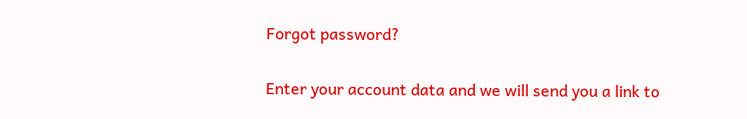Forgot password?

Enter your account data and we will send you a link to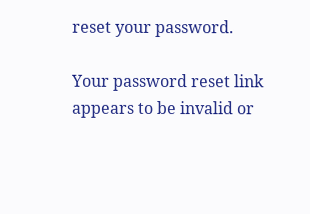reset your password.

Your password reset link appears to be invalid or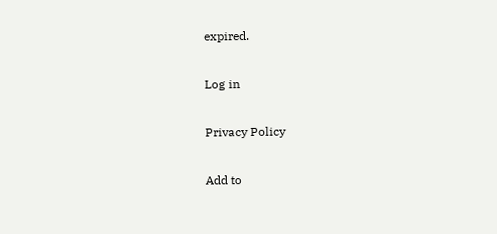expired.

Log in

Privacy Policy

Add to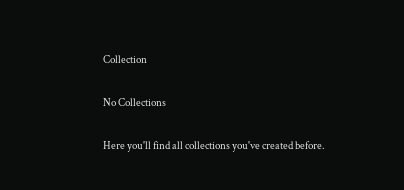Collection

No Collections

Here you'll find all collections you've created before.